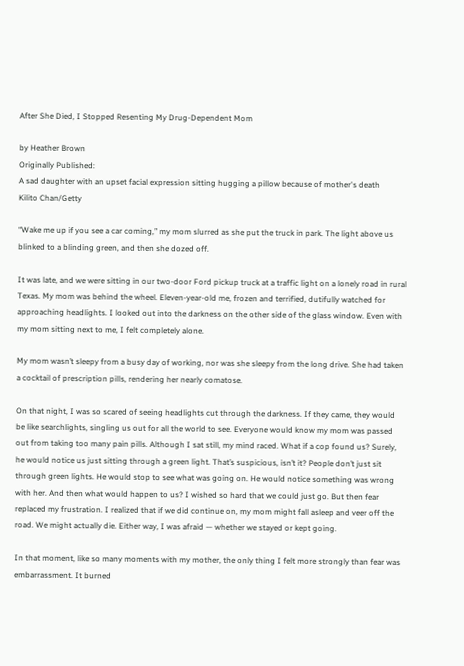After She Died, I Stopped Resenting My Drug-Dependent Mom

by Heather Brown
Originally Published:
A sad daughter with an upset facial expression sitting hugging a pillow because of mother's death
Kilito Chan/Getty

“Wake me up if you see a car coming,” my mom slurred as she put the truck in park. The light above us blinked to a blinding green, and then she dozed off.

It was late, and we were sitting in our two-door Ford pickup truck at a traffic light on a lonely road in rural Texas. My mom was behind the wheel. Eleven-year-old me, frozen and terrified, dutifully watched for approaching headlights. I looked out into the darkness on the other side of the glass window. Even with my mom sitting next to me, I felt completely alone.

My mom wasn’t sleepy from a busy day of working, nor was she sleepy from the long drive. She had taken a cocktail of prescription pills, rendering her nearly comatose.

On that night, I was so scared of seeing headlights cut through the darkness. If they came, they would be like searchlights, singling us out for all the world to see. Everyone would know my mom was passed out from taking too many pain pills. Although I sat still, my mind raced. What if a cop found us? Surely, he would notice us just sitting through a green light. That’s suspicious, isn’t it? People don’t just sit through green lights. He would stop to see what was going on. He would notice something was wrong with her. And then what would happen to us? I wished so hard that we could just go. But then fear replaced my frustration. I realized that if we did continue on, my mom might fall asleep and veer off the road. We might actually die. Either way, I was afraid — whether we stayed or kept going.

In that moment, like so many moments with my mother, the only thing I felt more strongly than fear was embarrassment. It burned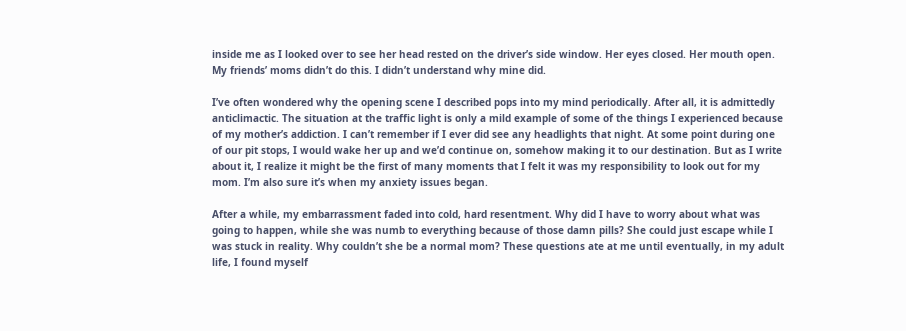inside me as I looked over to see her head rested on the driver’s side window. Her eyes closed. Her mouth open. My friends’ moms didn’t do this. I didn’t understand why mine did.

I’ve often wondered why the opening scene I described pops into my mind periodically. After all, it is admittedly anticlimactic. The situation at the traffic light is only a mild example of some of the things I experienced because of my mother’s addiction. I can’t remember if I ever did see any headlights that night. At some point during one of our pit stops, I would wake her up and we’d continue on, somehow making it to our destination. But as I write about it, I realize it might be the first of many moments that I felt it was my responsibility to look out for my mom. I’m also sure it’s when my anxiety issues began.

After a while, my embarrassment faded into cold, hard resentment. Why did I have to worry about what was going to happen, while she was numb to everything because of those damn pills? She could just escape while I was stuck in reality. Why couldn’t she be a normal mom? These questions ate at me until eventually, in my adult life, I found myself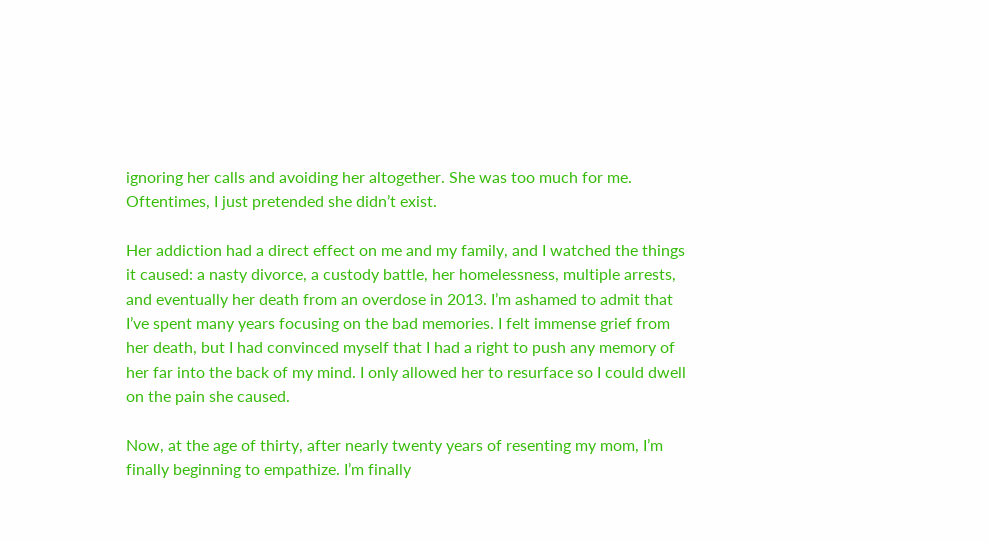ignoring her calls and avoiding her altogether. She was too much for me. Oftentimes, I just pretended she didn’t exist.

Her addiction had a direct effect on me and my family, and I watched the things it caused: a nasty divorce, a custody battle, her homelessness, multiple arrests, and eventually her death from an overdose in 2013. I’m ashamed to admit that I’ve spent many years focusing on the bad memories. I felt immense grief from her death, but I had convinced myself that I had a right to push any memory of her far into the back of my mind. I only allowed her to resurface so I could dwell on the pain she caused.

Now, at the age of thirty, after nearly twenty years of resenting my mom, I’m finally beginning to empathize. I’m finally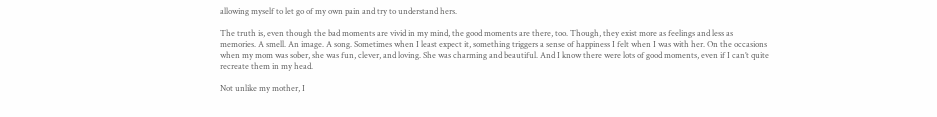allowing myself to let go of my own pain and try to understand hers.

The truth is, even though the bad moments are vivid in my mind, the good moments are there, too. Though, they exist more as feelings and less as memories. A smell. An image. A song. Sometimes when I least expect it, something triggers a sense of happiness I felt when I was with her. On the occasions when my mom was sober, she was fun, clever, and loving. She was charming and beautiful. And I know there were lots of good moments, even if I can’t quite recreate them in my head.

Not unlike my mother, I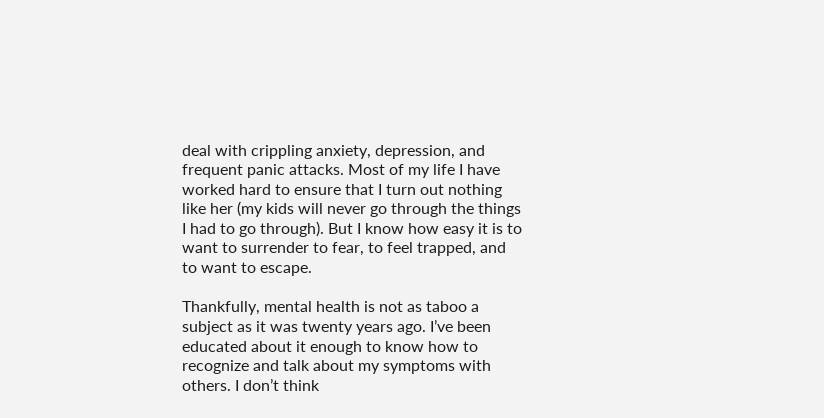deal with crippling anxiety, depression, and frequent panic attacks. Most of my life I have worked hard to ensure that I turn out nothing like her (my kids will never go through the things I had to go through). But I know how easy it is to want to surrender to fear, to feel trapped, and to want to escape.

Thankfully, mental health is not as taboo a subject as it was twenty years ago. I’ve been educated about it enough to know how to recognize and talk about my symptoms with others. I don’t think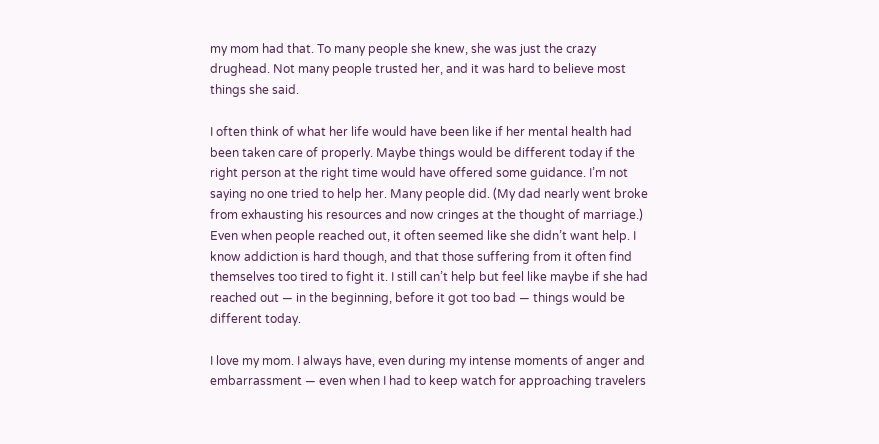my mom had that. To many people she knew, she was just the crazy drughead. Not many people trusted her, and it was hard to believe most things she said.

I often think of what her life would have been like if her mental health had been taken care of properly. Maybe things would be different today if the right person at the right time would have offered some guidance. I’m not saying no one tried to help her. Many people did. (My dad nearly went broke from exhausting his resources and now cringes at the thought of marriage.) Even when people reached out, it often seemed like she didn’t want help. I know addiction is hard though, and that those suffering from it often find themselves too tired to fight it. I still can’t help but feel like maybe if she had reached out — in the beginning, before it got too bad — things would be different today.

I love my mom. I always have, even during my intense moments of anger and embarrassment — even when I had to keep watch for approaching travelers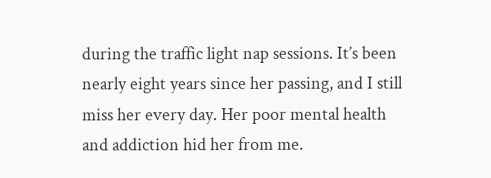during the traffic light nap sessions. It’s been nearly eight years since her passing, and I still miss her every day. Her poor mental health and addiction hid her from me.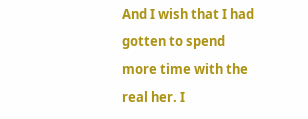And I wish that I had gotten to spend more time with the real her. I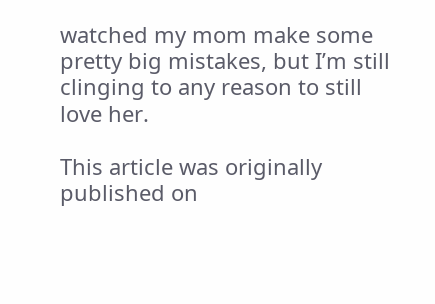watched my mom make some pretty big mistakes, but I’m still clinging to any reason to still love her.

This article was originally published on